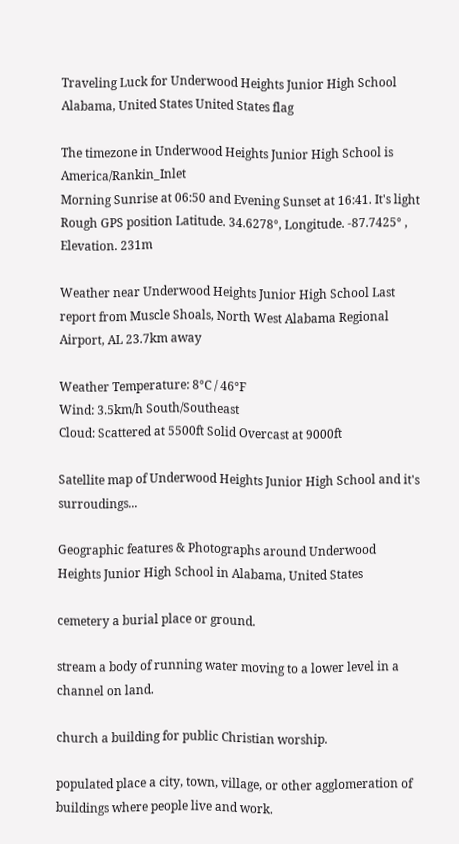Traveling Luck for Underwood Heights Junior High School Alabama, United States United States flag

The timezone in Underwood Heights Junior High School is America/Rankin_Inlet
Morning Sunrise at 06:50 and Evening Sunset at 16:41. It's light
Rough GPS position Latitude. 34.6278°, Longitude. -87.7425° , Elevation. 231m

Weather near Underwood Heights Junior High School Last report from Muscle Shoals, North West Alabama Regional Airport, AL 23.7km away

Weather Temperature: 8°C / 46°F
Wind: 3.5km/h South/Southeast
Cloud: Scattered at 5500ft Solid Overcast at 9000ft

Satellite map of Underwood Heights Junior High School and it's surroudings...

Geographic features & Photographs around Underwood Heights Junior High School in Alabama, United States

cemetery a burial place or ground.

stream a body of running water moving to a lower level in a channel on land.

church a building for public Christian worship.

populated place a city, town, village, or other agglomeration of buildings where people live and work.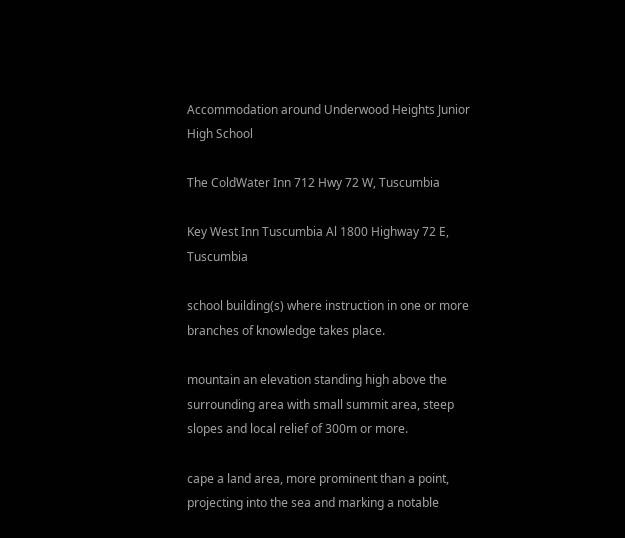Accommodation around Underwood Heights Junior High School

The ColdWater Inn 712 Hwy 72 W, Tuscumbia

Key West Inn Tuscumbia Al 1800 Highway 72 E, Tuscumbia

school building(s) where instruction in one or more branches of knowledge takes place.

mountain an elevation standing high above the surrounding area with small summit area, steep slopes and local relief of 300m or more.

cape a land area, more prominent than a point, projecting into the sea and marking a notable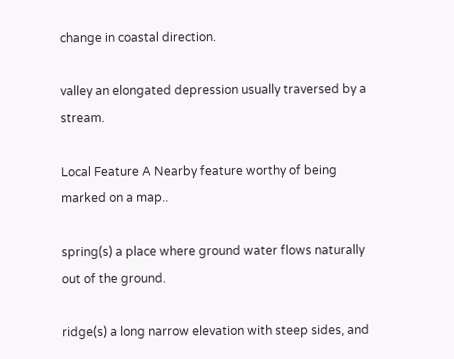change in coastal direction.

valley an elongated depression usually traversed by a stream.

Local Feature A Nearby feature worthy of being marked on a map..

spring(s) a place where ground water flows naturally out of the ground.

ridge(s) a long narrow elevation with steep sides, and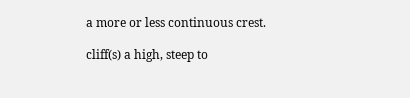a more or less continuous crest.

cliff(s) a high, steep to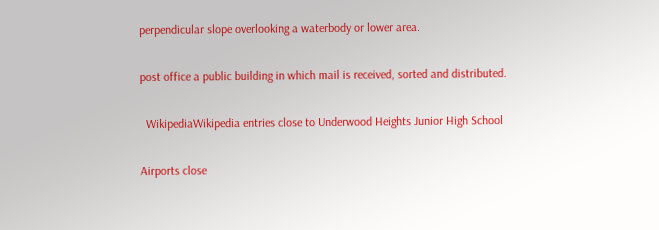perpendicular slope overlooking a waterbody or lower area.

post office a public building in which mail is received, sorted and distributed.

  WikipediaWikipedia entries close to Underwood Heights Junior High School

Airports close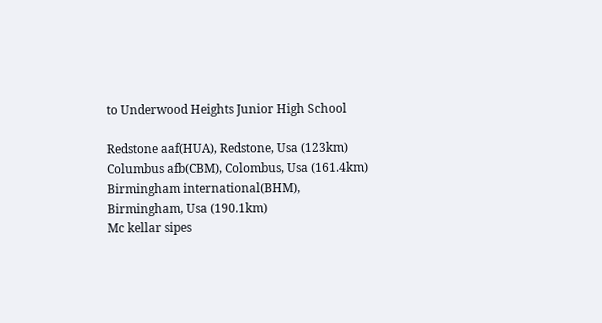to Underwood Heights Junior High School

Redstone aaf(HUA), Redstone, Usa (123km)
Columbus afb(CBM), Colombus, Usa (161.4km)
Birmingham international(BHM), Birmingham, Usa (190.1km)
Mc kellar sipes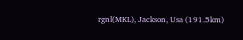rgnl(MKL), Jackson, Usa (191.5km)